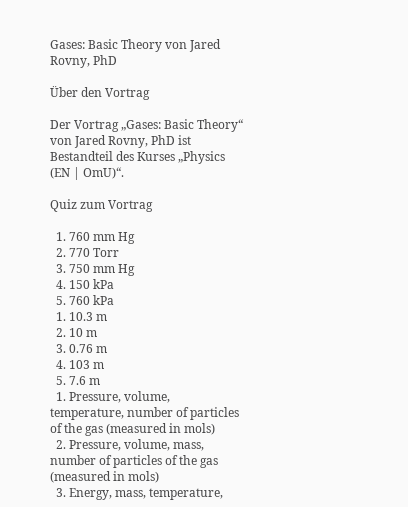Gases: Basic Theory von Jared Rovny, PhD

Über den Vortrag

Der Vortrag „Gases: Basic Theory“ von Jared Rovny, PhD ist Bestandteil des Kurses „Physics (EN | OmU)“.

Quiz zum Vortrag

  1. 760 mm Hg
  2. 770 Torr
  3. 750 mm Hg
  4. 150 kPa
  5. 760 kPa
  1. 10.3 m
  2. 10 m
  3. 0.76 m
  4. 103 m
  5. 7.6 m
  1. Pressure, volume, temperature, number of particles of the gas (measured in mols)
  2. Pressure, volume, mass, number of particles of the gas (measured in mols)
  3. Energy, mass, temperature,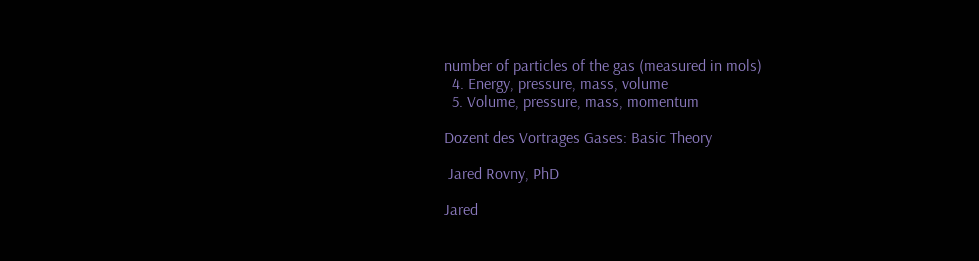number of particles of the gas (measured in mols)
  4. Energy, pressure, mass, volume
  5. Volume, pressure, mass, momentum

Dozent des Vortrages Gases: Basic Theory

 Jared Rovny, PhD

Jared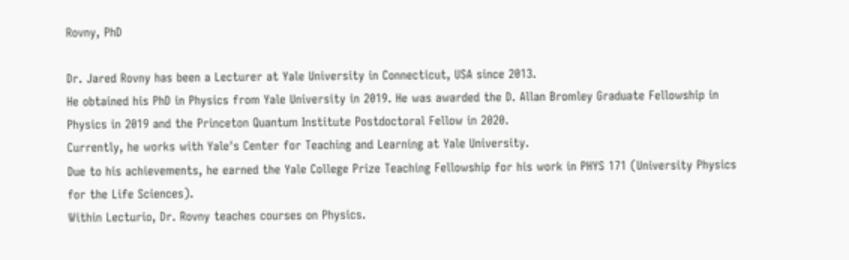Rovny, PhD

Dr. Jared Rovny has been a Lecturer at Yale University in Connecticut, USA since 2013.
He obtained his PhD in Physics from Yale University in 2019. He was awarded the D. Allan Bromley Graduate Fellowship in Physics in 2019 and the Princeton Quantum Institute Postdoctoral Fellow in 2020.
Currently, he works with Yale's Center for Teaching and Learning at Yale University.
Due to his achievements, he earned the Yale College Prize Teaching Fellowship for his work in PHYS 171 (University Physics for the Life Sciences).
Within Lecturio, Dr. Rovny teaches courses on Physics.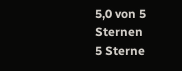5,0 von 5 Sternen
5 Sterne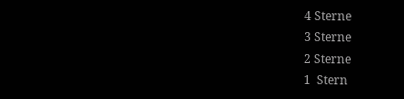4 Sterne
3 Sterne
2 Sterne
1  Stern